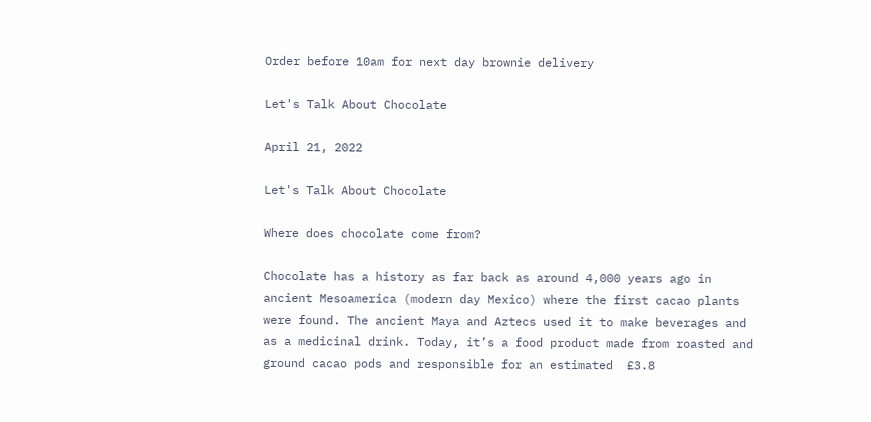Order before 10am for next day brownie delivery

Let's Talk About Chocolate

April 21, 2022

Let's Talk About Chocolate

Where does chocolate come from?

Chocolate has a history as far back as around 4,000 years ago in ancient Mesoamerica (modern day Mexico) where the first cacao plants were found. The ancient Maya and Aztecs used it to make beverages and as a medicinal drink. Today, it’s a food product made from roasted and ground cacao pods and responsible for an estimated  £3.8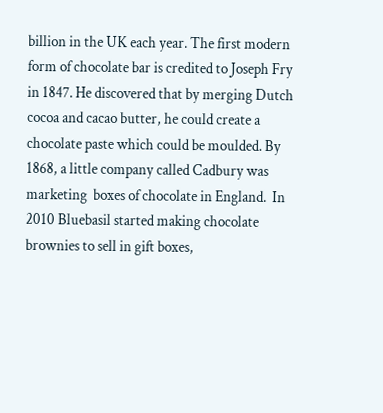billion in the UK each year. The first modern form of chocolate bar is credited to Joseph Fry in 1847. He discovered that by merging Dutch cocoa and cacao butter, he could create a chocolate paste which could be moulded. By 1868, a little company called Cadbury was marketing  boxes of chocolate in England.  In 2010 Bluebasil started making chocolate brownies to sell in gift boxes,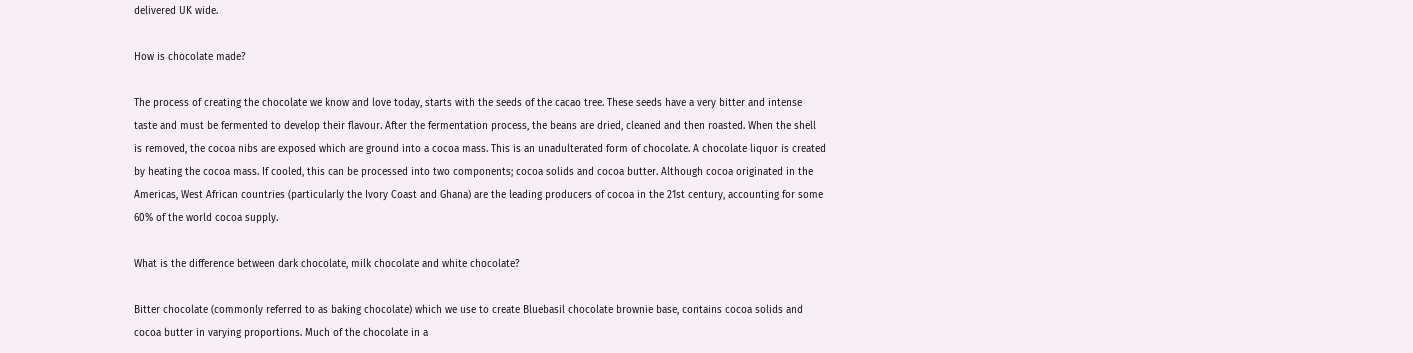delivered UK wide.

How is chocolate made?

The process of creating the chocolate we know and love today, starts with the seeds of the cacao tree. These seeds have a very bitter and intense taste and must be fermented to develop their flavour. After the fermentation process, the beans are dried, cleaned and then roasted. When the shell is removed, the cocoa nibs are exposed which are ground into a cocoa mass. This is an unadulterated form of chocolate. A chocolate liquor is created by heating the cocoa mass. If cooled, this can be processed into two components; cocoa solids and cocoa butter. Although cocoa originated in the Americas, West African countries (particularly the Ivory Coast and Ghana) are the leading producers of cocoa in the 21st century, accounting for some 60% of the world cocoa supply.

What is the difference between dark chocolate, milk chocolate and white chocolate?

Bitter chocolate (commonly referred to as baking chocolate) which we use to create Bluebasil chocolate brownie base, contains cocoa solids and cocoa butter in varying proportions. Much of the chocolate in a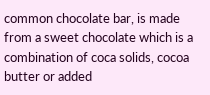common chocolate bar, is made from a sweet chocolate which is a combination of coca solids, cocoa butter or added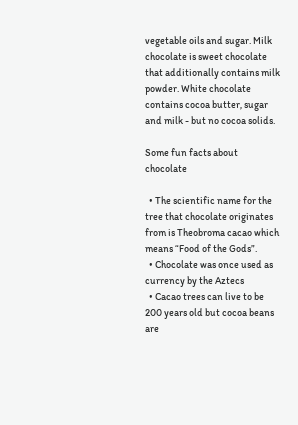vegetable oils and sugar. Milk chocolate is sweet chocolate that additionally contains milk powder. White chocolate contains cocoa butter, sugar and milk - but no cocoa solids.

Some fun facts about chocolate

  • The scientific name for the tree that chocolate originates from is Theobroma cacao which means “Food of the Gods”.
  • Chocolate was once used as currency by the Aztecs
  • Cacao trees can live to be 200 years old but cocoa beans are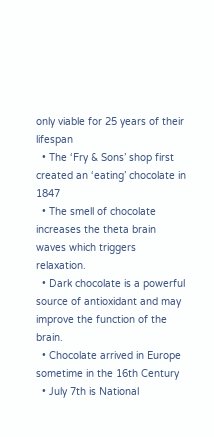only viable for 25 years of their lifespan
  • The ‘Fry & Sons’ shop first created an ‘eating’ chocolate in 1847
  • The smell of chocolate increases the theta brain waves which triggers relaxation.
  • Dark chocolate is a powerful source of antioxidant and may improve the function of the brain.
  • Chocolate arrived in Europe sometime in the 16th Century
  • July 7th is National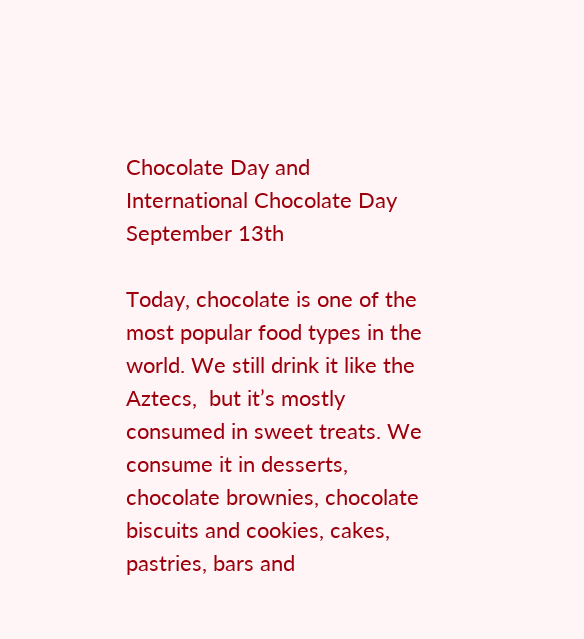Chocolate Day and International Chocolate Day September 13th

Today, chocolate is one of the most popular food types in the world. We still drink it like the Aztecs,  but it’s mostly consumed in sweet treats. We consume it in desserts, chocolate brownies, chocolate biscuits and cookies, cakes, pastries, bars and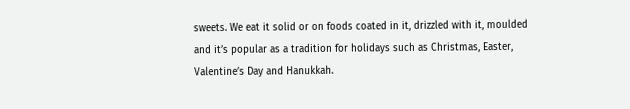sweets. We eat it solid or on foods coated in it, drizzled with it, moulded and it’s popular as a tradition for holidays such as Christmas, Easter, Valentine’s Day and Hanukkah.